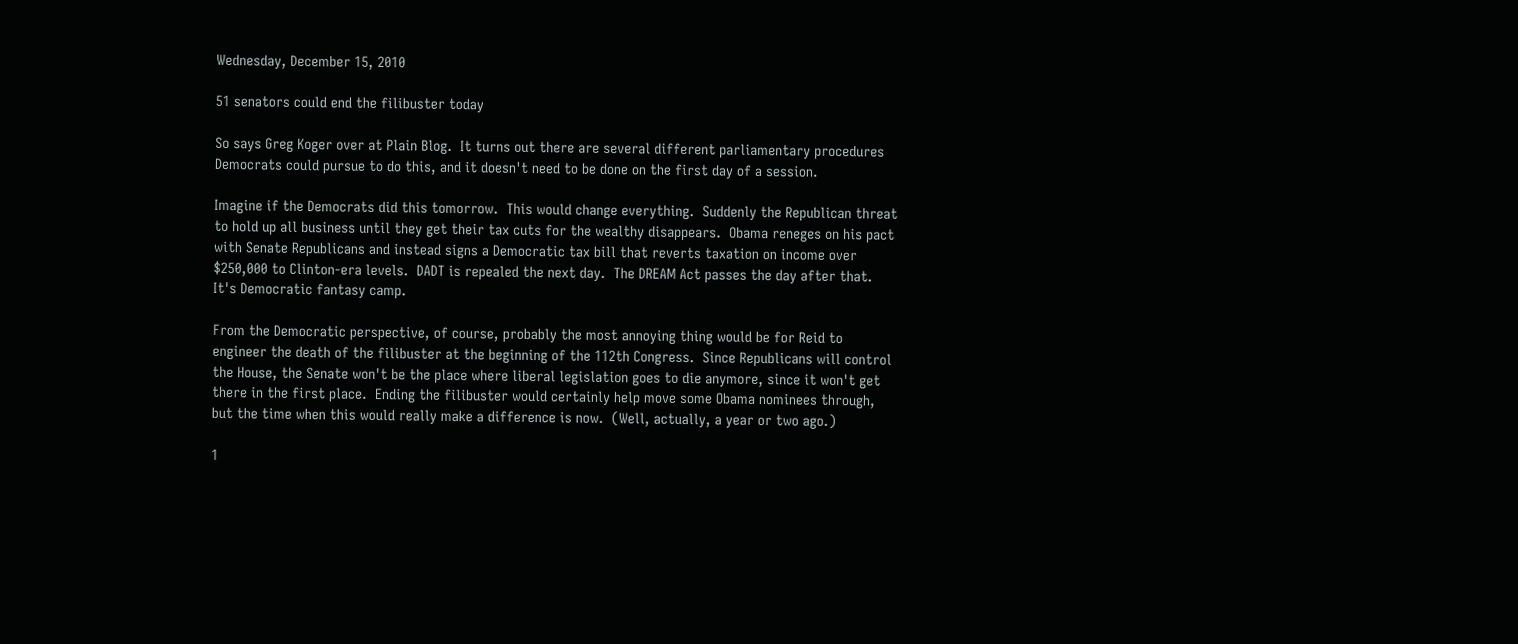Wednesday, December 15, 2010

51 senators could end the filibuster today

So says Greg Koger over at Plain Blog.  It turns out there are several different parliamentary procedures Democrats could pursue to do this, and it doesn't need to be done on the first day of a session.

Imagine if the Democrats did this tomorrow.  This would change everything.  Suddenly the Republican threat to hold up all business until they get their tax cuts for the wealthy disappears.  Obama reneges on his pact with Senate Republicans and instead signs a Democratic tax bill that reverts taxation on income over $250,000 to Clinton-era levels.  DADT is repealed the next day.  The DREAM Act passes the day after that.  It's Democratic fantasy camp.

From the Democratic perspective, of course, probably the most annoying thing would be for Reid to engineer the death of the filibuster at the beginning of the 112th Congress.  Since Republicans will control the House, the Senate won't be the place where liberal legislation goes to die anymore, since it won't get there in the first place.  Ending the filibuster would certainly help move some Obama nominees through, but the time when this would really make a difference is now.  (Well, actually, a year or two ago.)

1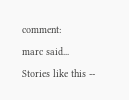comment:

marc said...

Stories like this --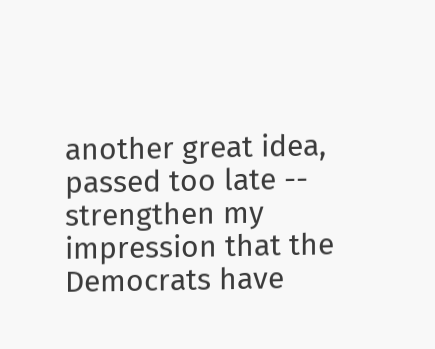another great idea, passed too late -- strengthen my impression that the Democrats have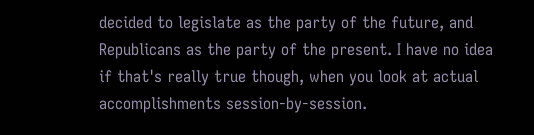decided to legislate as the party of the future, and Republicans as the party of the present. I have no idea if that's really true though, when you look at actual accomplishments session-by-session.